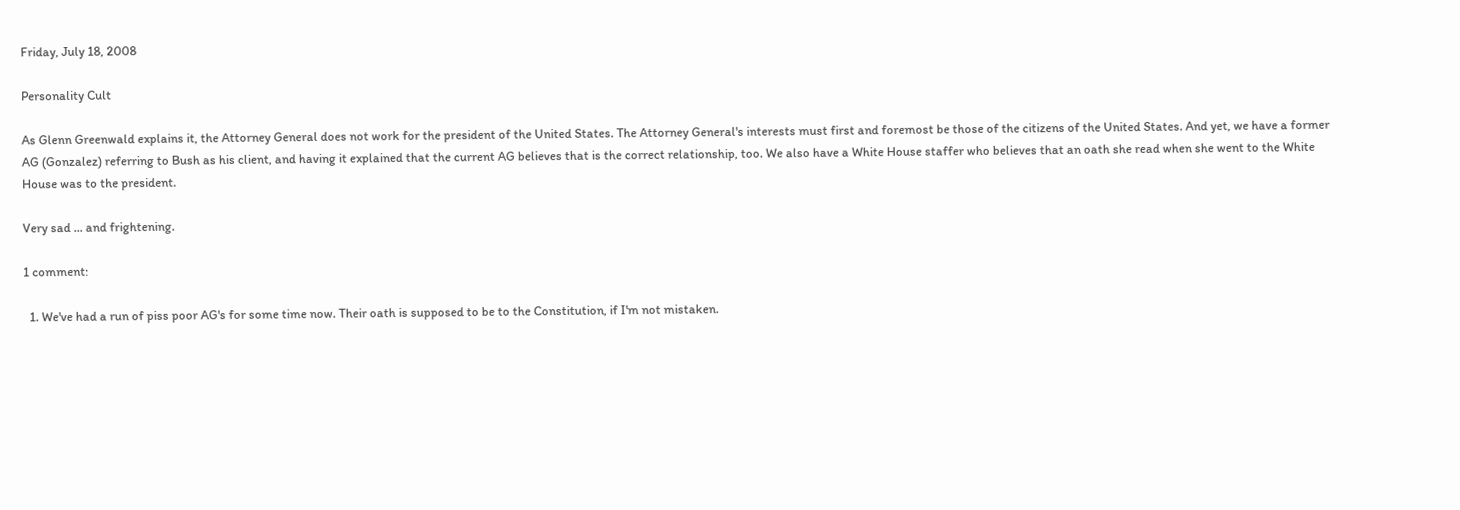Friday, July 18, 2008

Personality Cult

As Glenn Greenwald explains it, the Attorney General does not work for the president of the United States. The Attorney General's interests must first and foremost be those of the citizens of the United States. And yet, we have a former AG (Gonzalez) referring to Bush as his client, and having it explained that the current AG believes that is the correct relationship, too. We also have a White House staffer who believes that an oath she read when she went to the White House was to the president.

Very sad ... and frightening.

1 comment:

  1. We've had a run of piss poor AG's for some time now. Their oath is supposed to be to the Constitution, if I'm not mistaken.